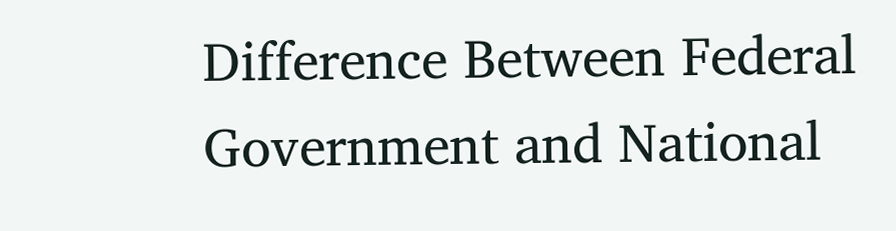Difference Between Federal Government and National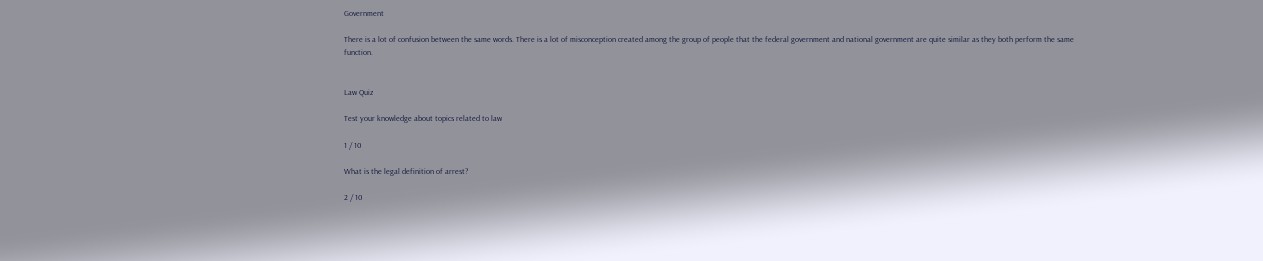Government

There is a lot of confusion between the same words. There is a lot of misconception created among the group of people that the federal government and national government are quite similar as they both perform the same function.


Law Quiz

Test your knowledge about topics related to law

1 / 10

What is the legal definition of arrest?

2 / 10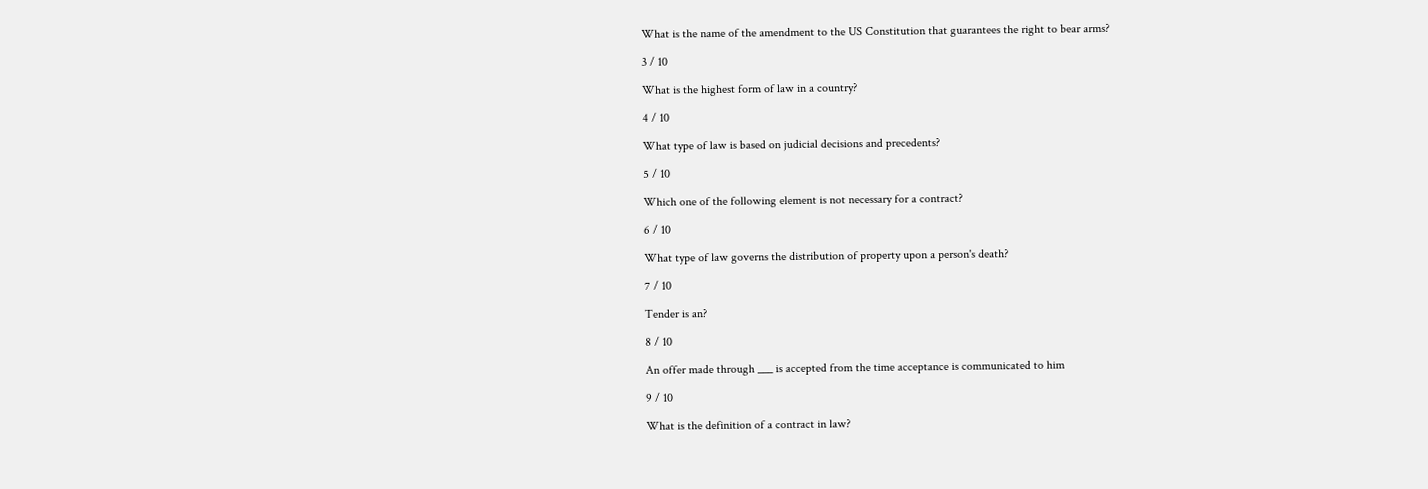What is the name of the amendment to the US Constitution that guarantees the right to bear arms?

3 / 10

What is the highest form of law in a country?

4 / 10

What type of law is based on judicial decisions and precedents?

5 / 10

Which one of the following element is not necessary for a contract?

6 / 10

What type of law governs the distribution of property upon a person's death?

7 / 10

Tender is an?

8 / 10

An offer made through ___ is accepted from the time acceptance is communicated to him

9 / 10

What is the definition of a contract in law?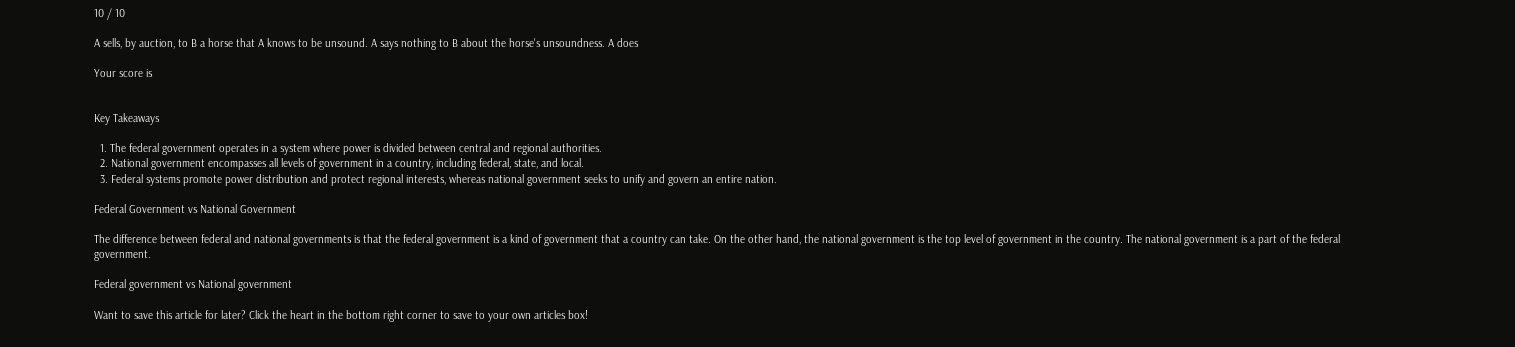10 / 10

A sells, by auction, to B a horse that A knows to be unsound. A says nothing to B about the horse's unsoundness. A does

Your score is


Key Takeaways

  1. The federal government operates in a system where power is divided between central and regional authorities.
  2. National government encompasses all levels of government in a country, including federal, state, and local.
  3. Federal systems promote power distribution and protect regional interests, whereas national government seeks to unify and govern an entire nation.

Federal Government vs National Government

The difference between federal and national governments is that the federal government is a kind of government that a country can take. On the other hand, the national government is the top level of government in the country. The national government is a part of the federal government.

Federal government vs National government

Want to save this article for later? Click the heart in the bottom right corner to save to your own articles box!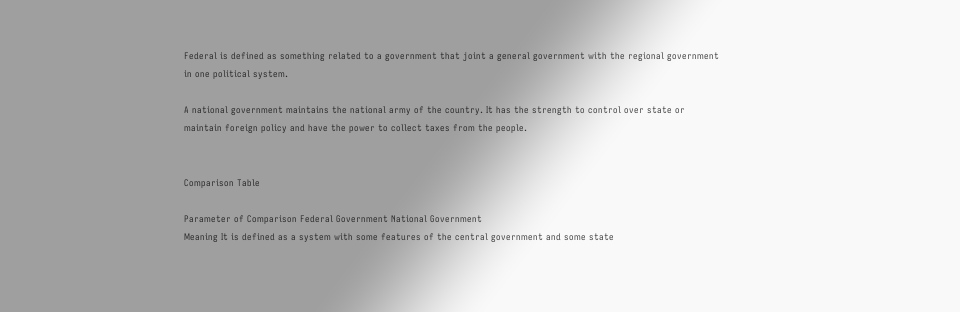Federal is defined as something related to a government that joint a general government with the regional government in one political system.

A national government maintains the national army of the country. It has the strength to control over state or maintain foreign policy and have the power to collect taxes from the people.


Comparison Table

Parameter of Comparison Federal Government National Government
Meaning It is defined as a system with some features of the central government and some state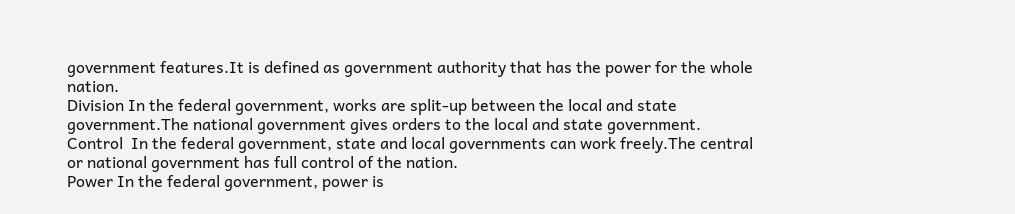government features.It is defined as government authority that has the power for the whole nation.
Division In the federal government, works are split-up between the local and state government.The national government gives orders to the local and state government.
Control  In the federal government, state and local governments can work freely.The central or national government has full control of the nation.
Power In the federal government, power is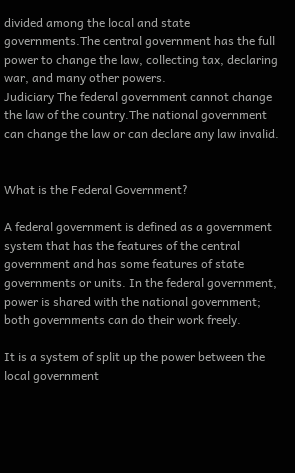divided among the local and state governments.The central government has the full power to change the law, collecting tax, declaring war, and many other powers.
Judiciary The federal government cannot change the law of the country.The national government can change the law or can declare any law invalid.


What is the Federal Government?

A federal government is defined as a government system that has the features of the central government and has some features of state governments or units. In the federal government, power is shared with the national government; both governments can do their work freely.

It is a system of split up the power between the local government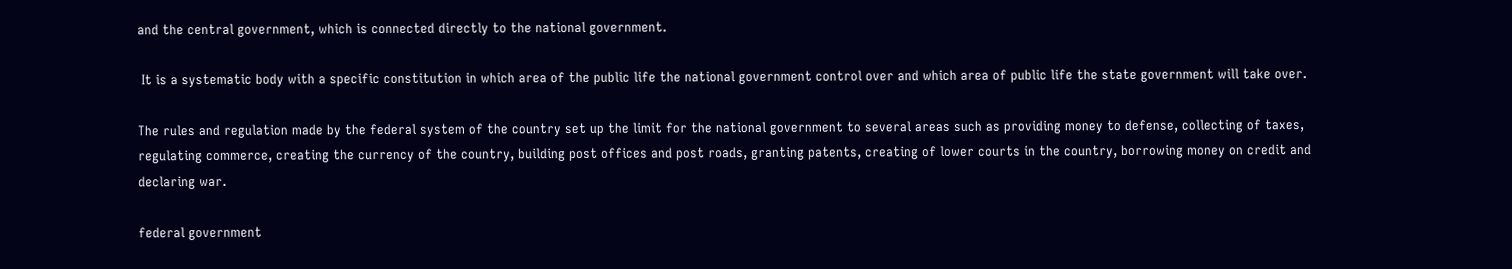and the central government, which is connected directly to the national government.

 It is a systematic body with a specific constitution in which area of the public life the national government control over and which area of public life the state government will take over.

The rules and regulation made by the federal system of the country set up the limit for the national government to several areas such as providing money to defense, collecting of taxes, regulating commerce, creating the currency of the country, building post offices and post roads, granting patents, creating of lower courts in the country, borrowing money on credit and declaring war.

federal government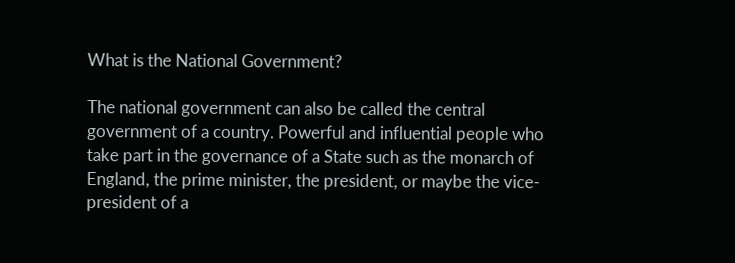What is the National Government?

The national government can also be called the central government of a country. Powerful and influential people who take part in the governance of a State such as the monarch of England, the prime minister, the president, or maybe the vice-president of a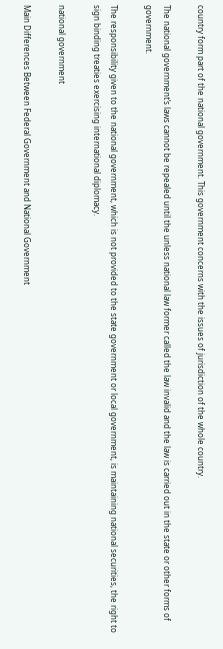country form part of the national government. This government concerns with the issues of jurisdiction of the whole country.

The national government’s laws cannot be repealed until the unless national law former called the law invalid and the law is carried out in the state or other forms of government.

The responsibility given to the national government, which is not provided to the state government or local government, is maintaining national securities, the right to sign binding treaties exercising international diplomacy.

national government

Main Differences Between Federal Government and National Government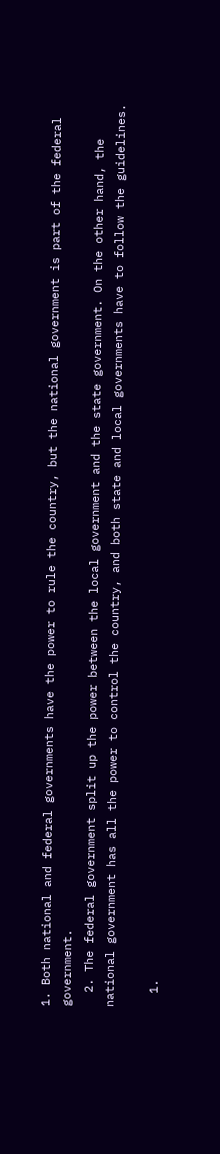1. Both national and federal governments have the power to rule the country, but the national government is part of the federal government.
  2. The federal government split up the power between the local government and the state government. On the other hand, the national government has all the power to control the country, and both state and local governments have to follow the guidelines.

  1.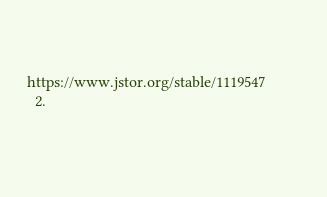https://www.jstor.org/stable/1119547
  2.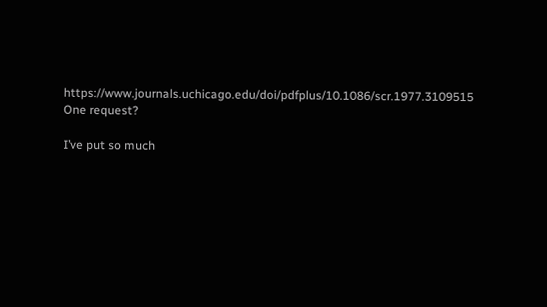https://www.journals.uchicago.edu/doi/pdfplus/10.1086/scr.1977.3109515
One request?

I’ve put so much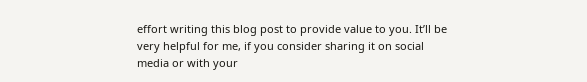effort writing this blog post to provide value to you. It’ll be very helpful for me, if you consider sharing it on social media or with your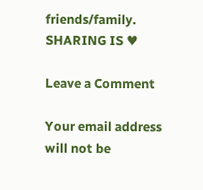friends/family. SHARING IS ♥

Leave a Comment

Your email address will not be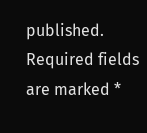published. Required fields are marked *